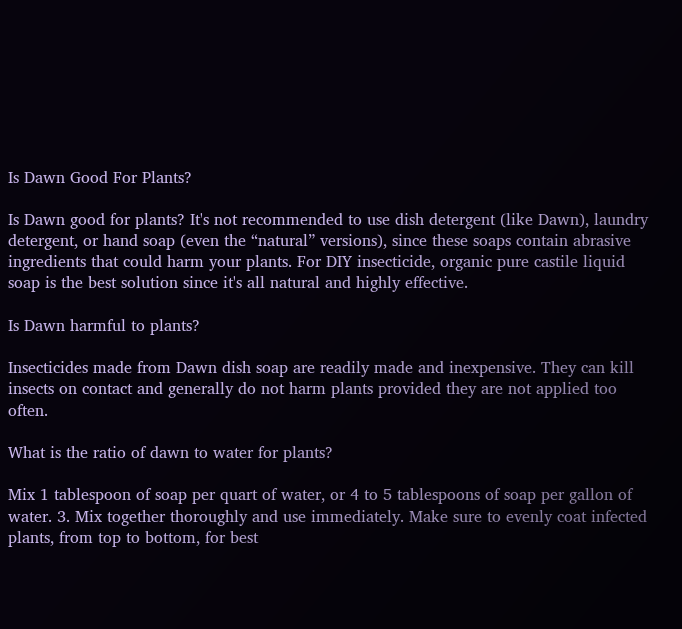Is Dawn Good For Plants?

Is Dawn good for plants? It's not recommended to use dish detergent (like Dawn), laundry detergent, or hand soap (even the “natural” versions), since these soaps contain abrasive ingredients that could harm your plants. For DIY insecticide, organic pure castile liquid soap is the best solution since it's all natural and highly effective.

Is Dawn harmful to plants?

Insecticides made from Dawn dish soap are readily made and inexpensive. They can kill insects on contact and generally do not harm plants provided they are not applied too often.

What is the ratio of dawn to water for plants?

Mix 1 tablespoon of soap per quart of water, or 4 to 5 tablespoons of soap per gallon of water. 3. Mix together thoroughly and use immediately. Make sure to evenly coat infected plants, from top to bottom, for best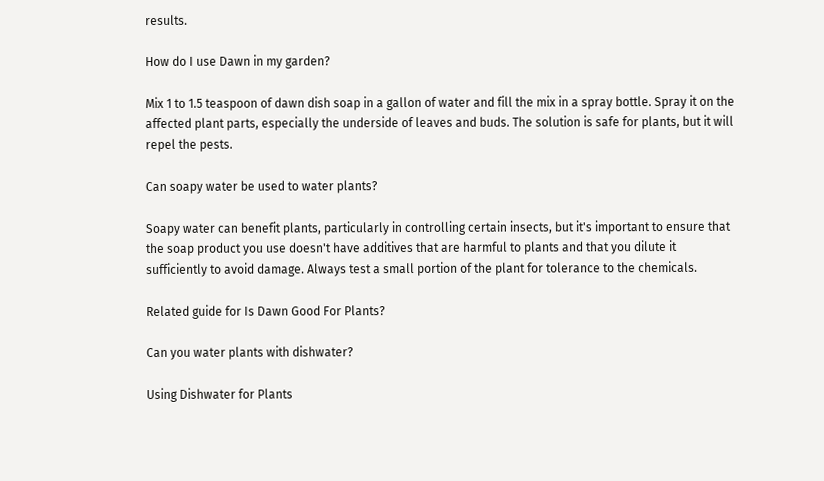results.

How do I use Dawn in my garden?

Mix 1 to 1.5 teaspoon of dawn dish soap in a gallon of water and fill the mix in a spray bottle. Spray it on the affected plant parts, especially the underside of leaves and buds. The solution is safe for plants, but it will repel the pests.

Can soapy water be used to water plants?

Soapy water can benefit plants, particularly in controlling certain insects, but it's important to ensure that the soap product you use doesn't have additives that are harmful to plants and that you dilute it sufficiently to avoid damage. Always test a small portion of the plant for tolerance to the chemicals.

Related guide for Is Dawn Good For Plants?

Can you water plants with dishwater?

Using Dishwater for Plants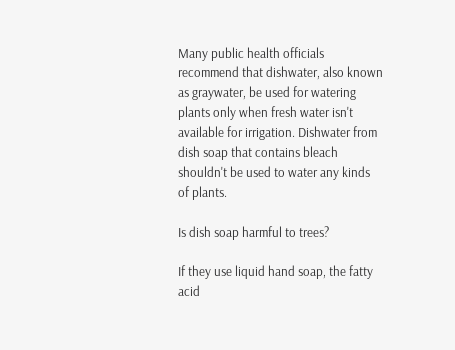Many public health officials recommend that dishwater, also known as graywater, be used for watering plants only when fresh water isn't available for irrigation. Dishwater from dish soap that contains bleach shouldn't be used to water any kinds of plants.

Is dish soap harmful to trees?

If they use liquid hand soap, the fatty acid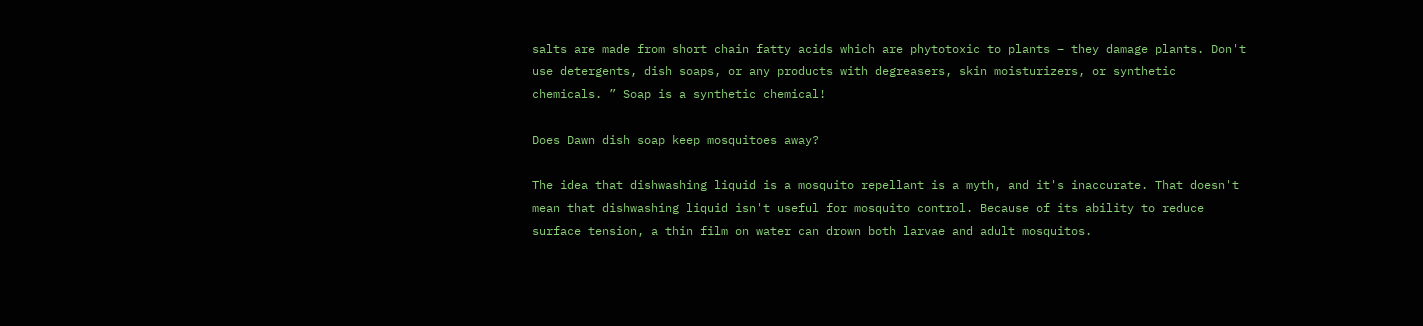salts are made from short chain fatty acids which are phytotoxic to plants – they damage plants. Don't use detergents, dish soaps, or any products with degreasers, skin moisturizers, or synthetic chemicals. ” Soap is a synthetic chemical!

Does Dawn dish soap keep mosquitoes away?

The idea that dishwashing liquid is a mosquito repellant is a myth, and it's inaccurate. That doesn't mean that dishwashing liquid isn't useful for mosquito control. Because of its ability to reduce surface tension, a thin film on water can drown both larvae and adult mosquitos.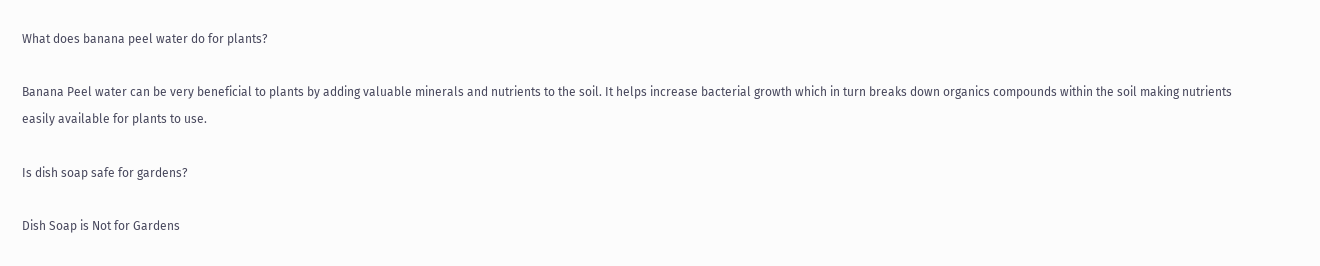What does banana peel water do for plants?

Banana Peel water can be very beneficial to plants by adding valuable minerals and nutrients to the soil. It helps increase bacterial growth which in turn breaks down organics compounds within the soil making nutrients easily available for plants to use.

Is dish soap safe for gardens?

Dish Soap is Not for Gardens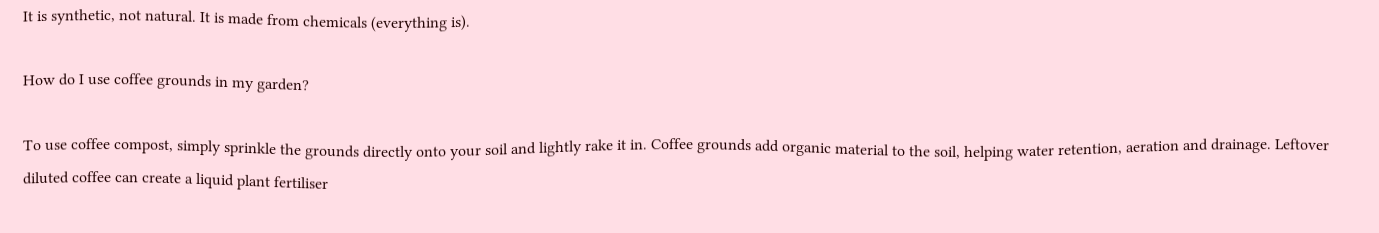It is synthetic, not natural. It is made from chemicals (everything is).

How do I use coffee grounds in my garden?

To use coffee compost, simply sprinkle the grounds directly onto your soil and lightly rake it in. Coffee grounds add organic material to the soil, helping water retention, aeration and drainage. Leftover diluted coffee can create a liquid plant fertiliser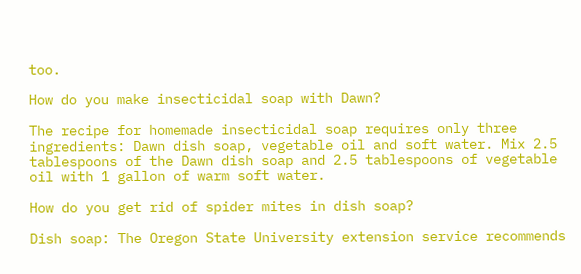too.

How do you make insecticidal soap with Dawn?

The recipe for homemade insecticidal soap requires only three ingredients: Dawn dish soap, vegetable oil and soft water. Mix 2.5 tablespoons of the Dawn dish soap and 2.5 tablespoons of vegetable oil with 1 gallon of warm soft water.

How do you get rid of spider mites in dish soap?

Dish soap: The Oregon State University extension service recommends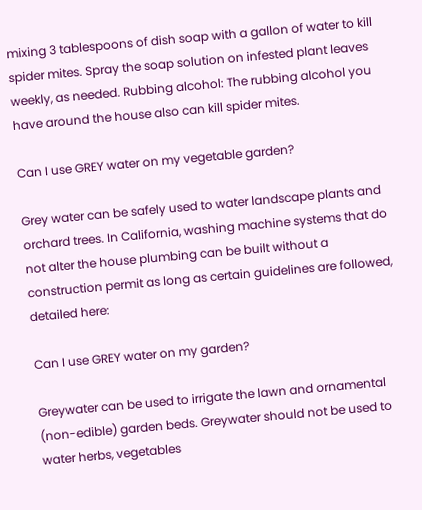mixing 3 tablespoons of dish soap with a gallon of water to kill spider mites. Spray the soap solution on infested plant leaves weekly, as needed. Rubbing alcohol: The rubbing alcohol you have around the house also can kill spider mites.

Can I use GREY water on my vegetable garden?

Grey water can be safely used to water landscape plants and orchard trees. In California, washing machine systems that do not alter the house plumbing can be built without a construction permit as long as certain guidelines are followed, detailed here:

Can I use GREY water on my garden?

Greywater can be used to irrigate the lawn and ornamental (non-edible) garden beds. Greywater should not be used to water herbs, vegetables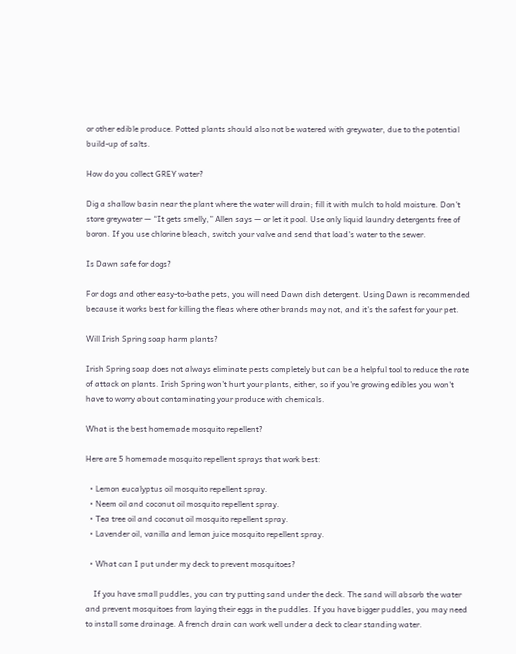or other edible produce. Potted plants should also not be watered with greywater, due to the potential build-up of salts.

How do you collect GREY water?

Dig a shallow basin near the plant where the water will drain; fill it with mulch to hold moisture. Don't store greywater — “It gets smelly,” Allen says — or let it pool. Use only liquid laundry detergents free of boron. If you use chlorine bleach, switch your valve and send that load's water to the sewer.

Is Dawn safe for dogs?

For dogs and other easy-to-bathe pets, you will need Dawn dish detergent. Using Dawn is recommended because it works best for killing the fleas where other brands may not, and it's the safest for your pet.

Will Irish Spring soap harm plants?

Irish Spring soap does not always eliminate pests completely but can be a helpful tool to reduce the rate of attack on plants. Irish Spring won't hurt your plants, either, so if you're growing edibles you won't have to worry about contaminating your produce with chemicals.

What is the best homemade mosquito repellent?

Here are 5 homemade mosquito repellent sprays that work best:

  • Lemon eucalyptus oil mosquito repellent spray.
  • Neem oil and coconut oil mosquito repellent spray.
  • Tea tree oil and coconut oil mosquito repellent spray.
  • Lavender oil, vanilla and lemon juice mosquito repellent spray.

  • What can I put under my deck to prevent mosquitoes?

    If you have small puddles, you can try putting sand under the deck. The sand will absorb the water and prevent mosquitoes from laying their eggs in the puddles. If you have bigger puddles, you may need to install some drainage. A french drain can work well under a deck to clear standing water.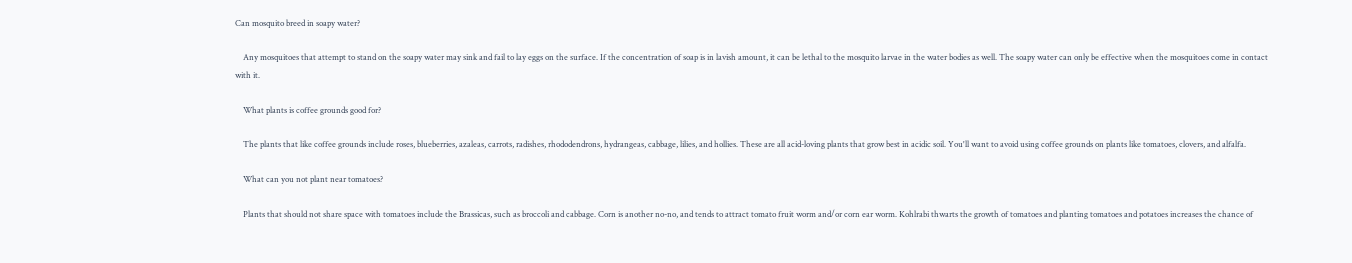Can mosquito breed in soapy water?

    Any mosquitoes that attempt to stand on the soapy water may sink and fail to lay eggs on the surface. If the concentration of soap is in lavish amount, it can be lethal to the mosquito larvae in the water bodies as well. The soapy water can only be effective when the mosquitoes come in contact with it.

    What plants is coffee grounds good for?

    The plants that like coffee grounds include roses, blueberries, azaleas, carrots, radishes, rhododendrons, hydrangeas, cabbage, lilies, and hollies. These are all acid-loving plants that grow best in acidic soil. You'll want to avoid using coffee grounds on plants like tomatoes, clovers, and alfalfa.

    What can you not plant near tomatoes?

    Plants that should not share space with tomatoes include the Brassicas, such as broccoli and cabbage. Corn is another no-no, and tends to attract tomato fruit worm and/or corn ear worm. Kohlrabi thwarts the growth of tomatoes and planting tomatoes and potatoes increases the chance of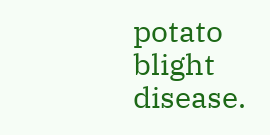potato blight disease.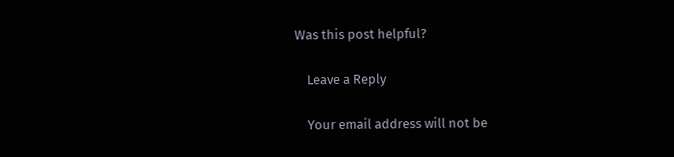Was this post helpful?

    Leave a Reply

    Your email address will not be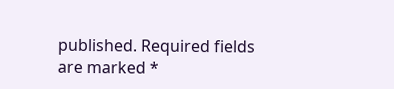published. Required fields are marked *